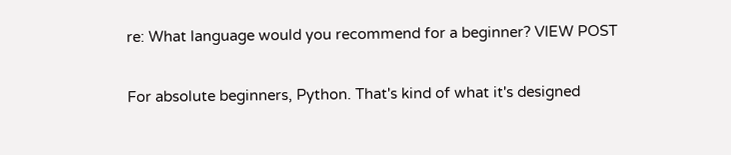re: What language would you recommend for a beginner? VIEW POST


For absolute beginners, Python. That's kind of what it's designed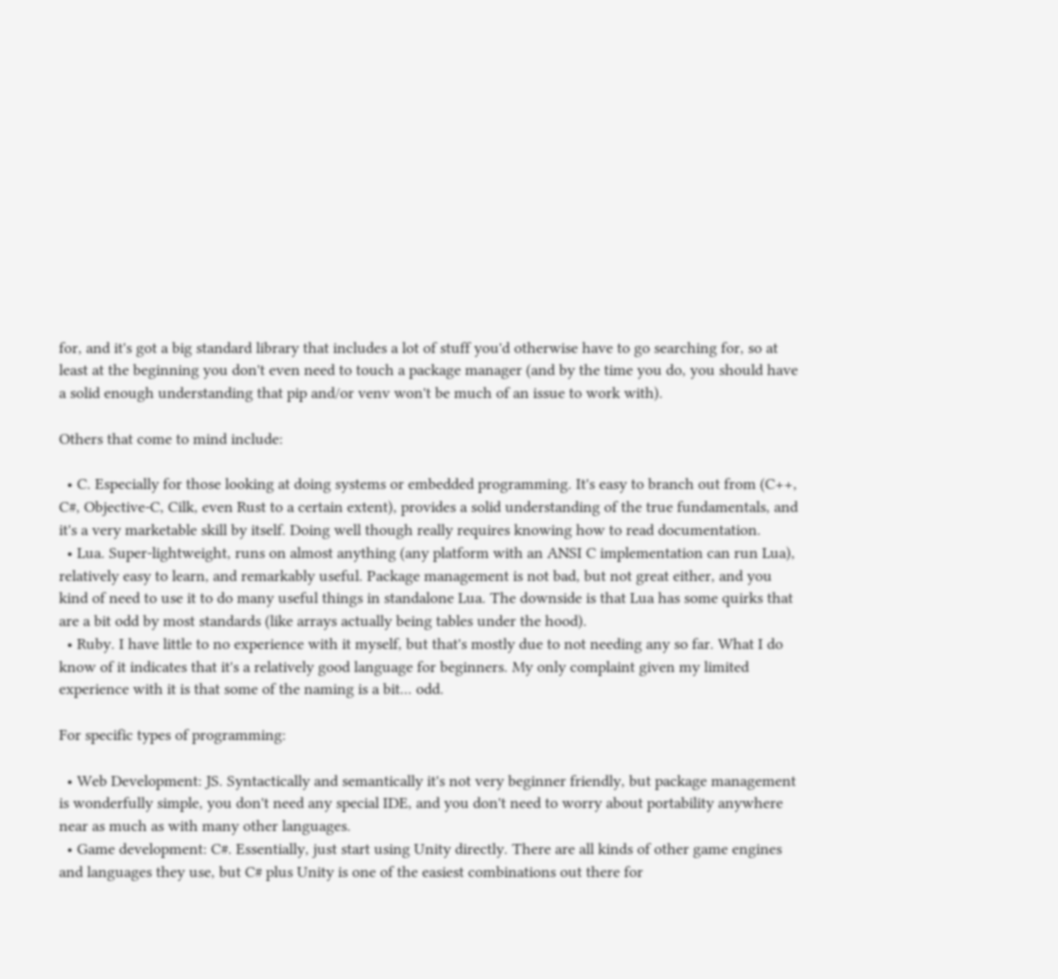for, and it's got a big standard library that includes a lot of stuff you'd otherwise have to go searching for, so at least at the beginning you don't even need to touch a package manager (and by the time you do, you should have a solid enough understanding that pip and/or venv won't be much of an issue to work with).

Others that come to mind include:

  • C. Especially for those looking at doing systems or embedded programming. It's easy to branch out from (C++, C#, Objective-C, Cilk, even Rust to a certain extent), provides a solid understanding of the true fundamentals, and it's a very marketable skill by itself. Doing well though really requires knowing how to read documentation.
  • Lua. Super-lightweight, runs on almost anything (any platform with an ANSI C implementation can run Lua), relatively easy to learn, and remarkably useful. Package management is not bad, but not great either, and you kind of need to use it to do many useful things in standalone Lua. The downside is that Lua has some quirks that are a bit odd by most standards (like arrays actually being tables under the hood).
  • Ruby. I have little to no experience with it myself, but that's mostly due to not needing any so far. What I do know of it indicates that it's a relatively good language for beginners. My only complaint given my limited experience with it is that some of the naming is a bit... odd.

For specific types of programming:

  • Web Development: JS. Syntactically and semantically it's not very beginner friendly, but package management is wonderfully simple, you don't need any special IDE, and you don't need to worry about portability anywhere near as much as with many other languages.
  • Game development: C#. Essentially, just start using Unity directly. There are all kinds of other game engines and languages they use, but C# plus Unity is one of the easiest combinations out there for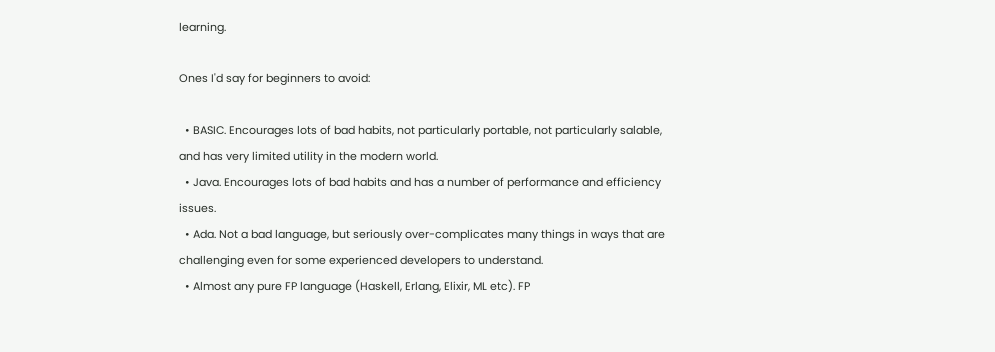learning.

Ones I'd say for beginners to avoid:

  • BASIC. Encourages lots of bad habits, not particularly portable, not particularly salable, and has very limited utility in the modern world.
  • Java. Encourages lots of bad habits and has a number of performance and efficiency issues.
  • Ada. Not a bad language, but seriously over-complicates many things in ways that are challenging even for some experienced developers to understand.
  • Almost any pure FP language (Haskell, Erlang, Elixir, ML etc). FP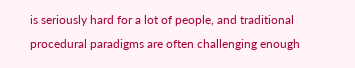is seriously hard for a lot of people, and traditional procedural paradigms are often challenging enough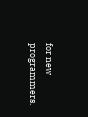for new programmers.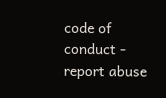code of conduct - report abuse